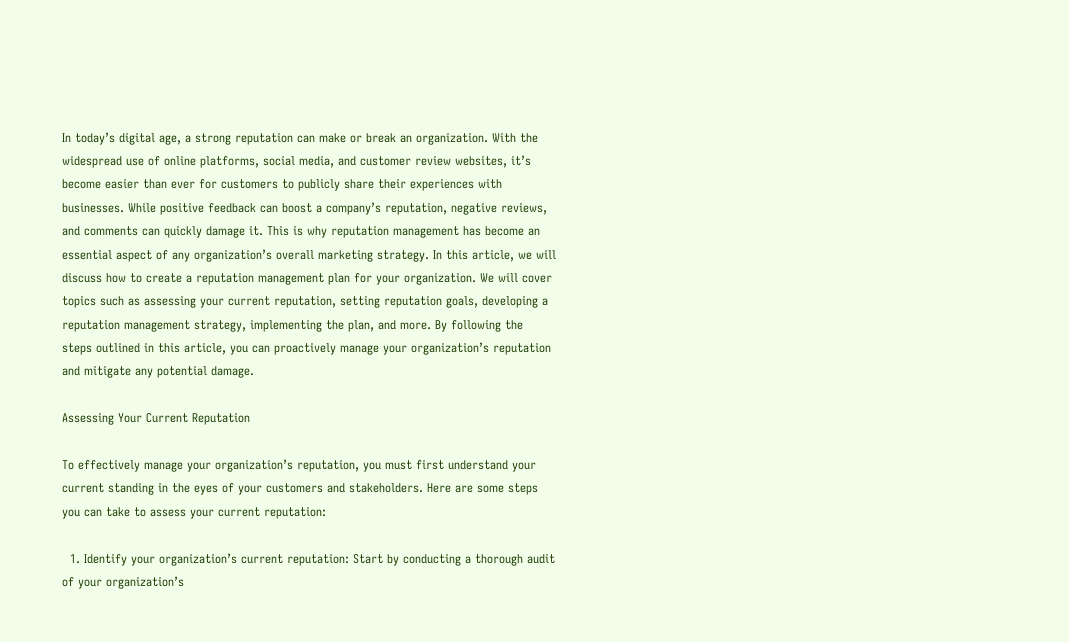In today’s digital age, a strong reputation can make or break an organization. With the widespread use of online platforms, social media, and customer review websites, it’s become easier than ever for customers to publicly share their experiences with businesses. While positive feedback can boost a company’s reputation, negative reviews, and comments can quickly damage it. This is why reputation management has become an essential aspect of any organization’s overall marketing strategy. In this article, we will discuss how to create a reputation management plan for your organization. We will cover topics such as assessing your current reputation, setting reputation goals, developing a reputation management strategy, implementing the plan, and more. By following the steps outlined in this article, you can proactively manage your organization’s reputation and mitigate any potential damage.

Assessing Your Current Reputation

To effectively manage your organization’s reputation, you must first understand your current standing in the eyes of your customers and stakeholders. Here are some steps you can take to assess your current reputation:

  1. Identify your organization’s current reputation: Start by conducting a thorough audit of your organization’s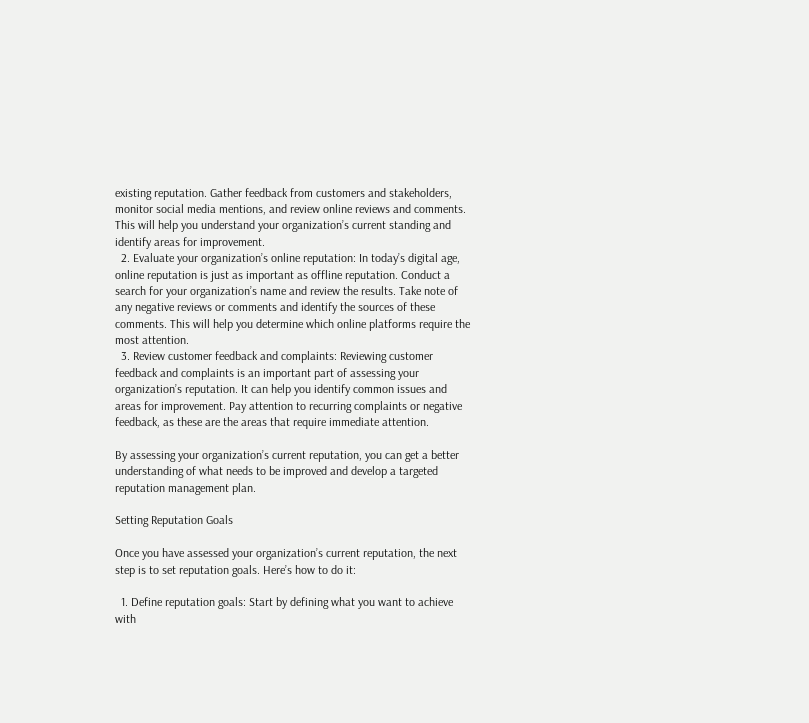existing reputation. Gather feedback from customers and stakeholders, monitor social media mentions, and review online reviews and comments. This will help you understand your organization’s current standing and identify areas for improvement.
  2. Evaluate your organization’s online reputation: In today’s digital age, online reputation is just as important as offline reputation. Conduct a search for your organization’s name and review the results. Take note of any negative reviews or comments and identify the sources of these comments. This will help you determine which online platforms require the most attention.
  3. Review customer feedback and complaints: Reviewing customer feedback and complaints is an important part of assessing your organization’s reputation. It can help you identify common issues and areas for improvement. Pay attention to recurring complaints or negative feedback, as these are the areas that require immediate attention.

By assessing your organization’s current reputation, you can get a better understanding of what needs to be improved and develop a targeted reputation management plan.

Setting Reputation Goals

Once you have assessed your organization’s current reputation, the next step is to set reputation goals. Here’s how to do it:

  1. Define reputation goals: Start by defining what you want to achieve with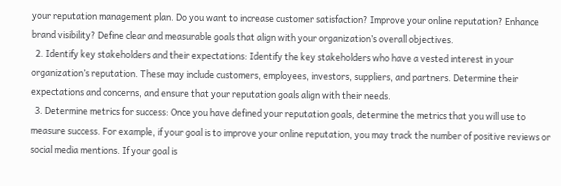your reputation management plan. Do you want to increase customer satisfaction? Improve your online reputation? Enhance brand visibility? Define clear and measurable goals that align with your organization’s overall objectives.
  2. Identify key stakeholders and their expectations: Identify the key stakeholders who have a vested interest in your organization’s reputation. These may include customers, employees, investors, suppliers, and partners. Determine their expectations and concerns, and ensure that your reputation goals align with their needs.
  3. Determine metrics for success: Once you have defined your reputation goals, determine the metrics that you will use to measure success. For example, if your goal is to improve your online reputation, you may track the number of positive reviews or social media mentions. If your goal is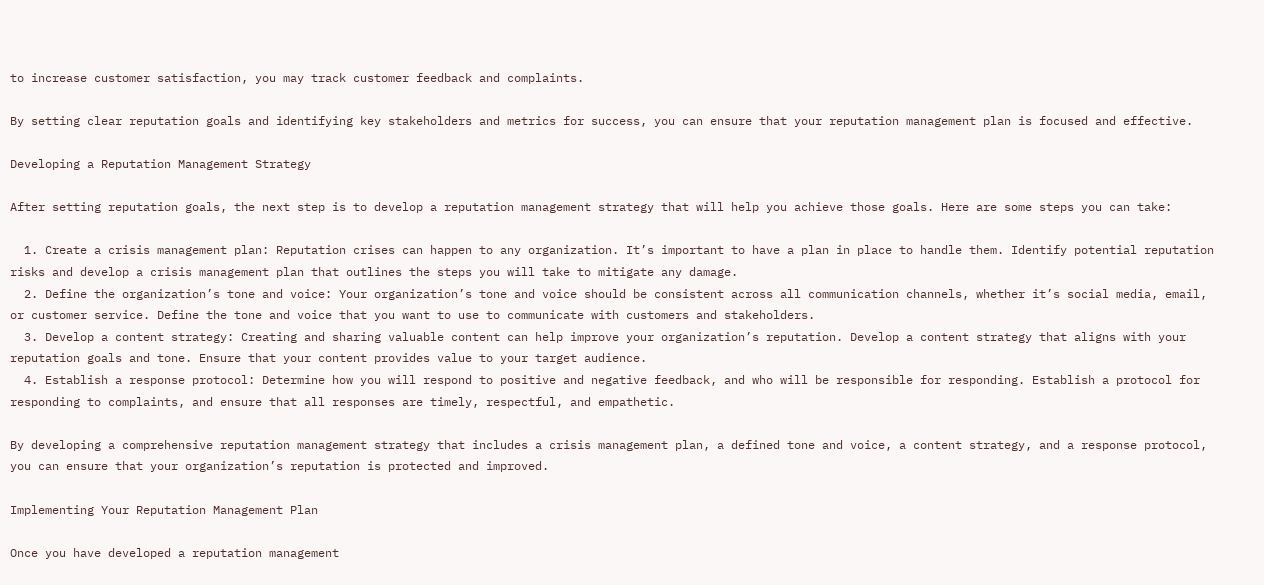to increase customer satisfaction, you may track customer feedback and complaints.

By setting clear reputation goals and identifying key stakeholders and metrics for success, you can ensure that your reputation management plan is focused and effective.

Developing a Reputation Management Strategy

After setting reputation goals, the next step is to develop a reputation management strategy that will help you achieve those goals. Here are some steps you can take:

  1. Create a crisis management plan: Reputation crises can happen to any organization. It’s important to have a plan in place to handle them. Identify potential reputation risks and develop a crisis management plan that outlines the steps you will take to mitigate any damage.
  2. Define the organization’s tone and voice: Your organization’s tone and voice should be consistent across all communication channels, whether it’s social media, email, or customer service. Define the tone and voice that you want to use to communicate with customers and stakeholders.
  3. Develop a content strategy: Creating and sharing valuable content can help improve your organization’s reputation. Develop a content strategy that aligns with your reputation goals and tone. Ensure that your content provides value to your target audience.
  4. Establish a response protocol: Determine how you will respond to positive and negative feedback, and who will be responsible for responding. Establish a protocol for responding to complaints, and ensure that all responses are timely, respectful, and empathetic.

By developing a comprehensive reputation management strategy that includes a crisis management plan, a defined tone and voice, a content strategy, and a response protocol, you can ensure that your organization’s reputation is protected and improved.

Implementing Your Reputation Management Plan

Once you have developed a reputation management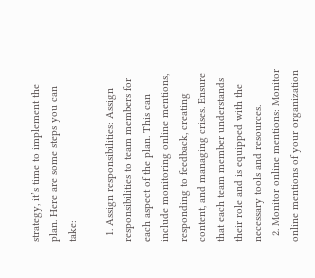strategy, it’s time to implement the plan. Here are some steps you can take:

  1. Assign responsibilities: Assign responsibilities to team members for each aspect of the plan. This can include monitoring online mentions, responding to feedback, creating content, and managing crises. Ensure that each team member understands their role and is equipped with the necessary tools and resources.
  2. Monitor online mentions: Monitor online mentions of your organization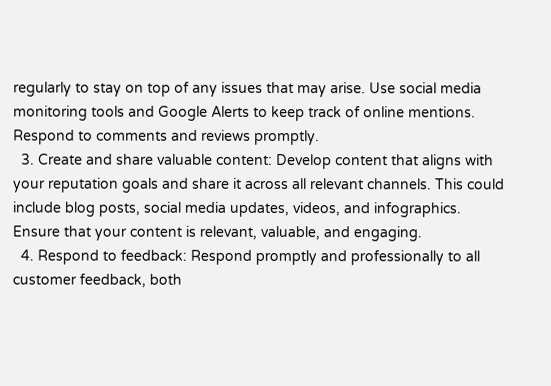regularly to stay on top of any issues that may arise. Use social media monitoring tools and Google Alerts to keep track of online mentions. Respond to comments and reviews promptly.
  3. Create and share valuable content: Develop content that aligns with your reputation goals and share it across all relevant channels. This could include blog posts, social media updates, videos, and infographics. Ensure that your content is relevant, valuable, and engaging.
  4. Respond to feedback: Respond promptly and professionally to all customer feedback, both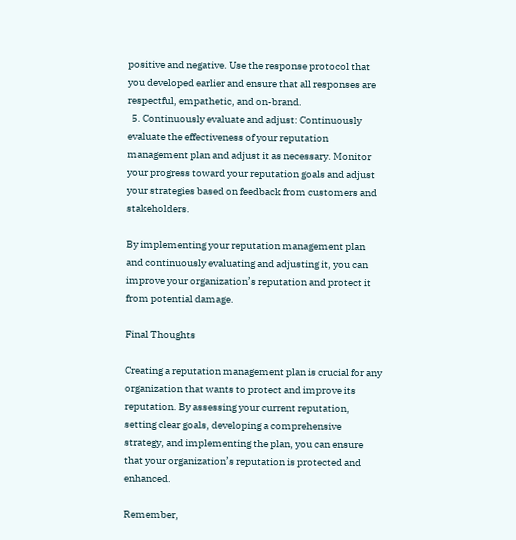positive and negative. Use the response protocol that you developed earlier and ensure that all responses are respectful, empathetic, and on-brand.
  5. Continuously evaluate and adjust: Continuously evaluate the effectiveness of your reputation management plan and adjust it as necessary. Monitor your progress toward your reputation goals and adjust your strategies based on feedback from customers and stakeholders.

By implementing your reputation management plan and continuously evaluating and adjusting it, you can improve your organization’s reputation and protect it from potential damage.

Final Thoughts

Creating a reputation management plan is crucial for any organization that wants to protect and improve its reputation. By assessing your current reputation, setting clear goals, developing a comprehensive strategy, and implementing the plan, you can ensure that your organization’s reputation is protected and enhanced.

Remember,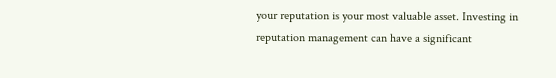your reputation is your most valuable asset. Investing in reputation management can have a significant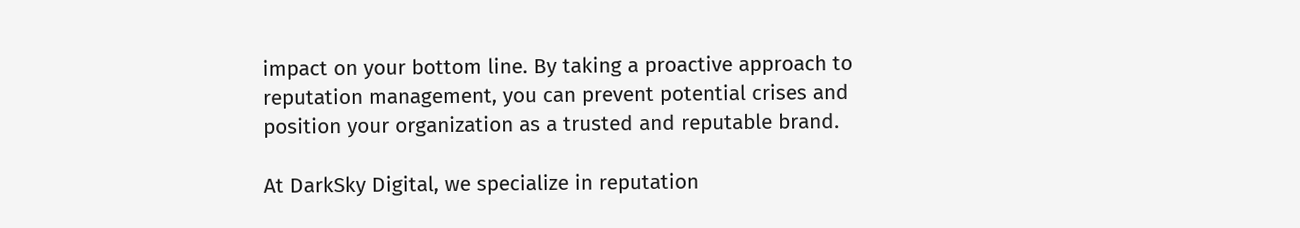impact on your bottom line. By taking a proactive approach to reputation management, you can prevent potential crises and position your organization as a trusted and reputable brand.

At DarkSky Digital, we specialize in reputation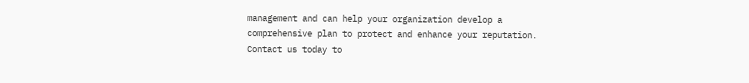management and can help your organization develop a comprehensive plan to protect and enhance your reputation. Contact us today to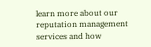learn more about our reputation management services and how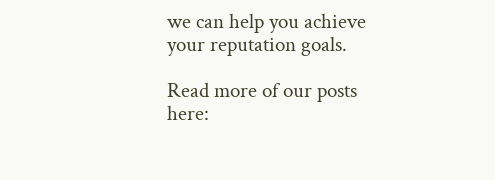we can help you achieve your reputation goals.

Read more of our posts here: